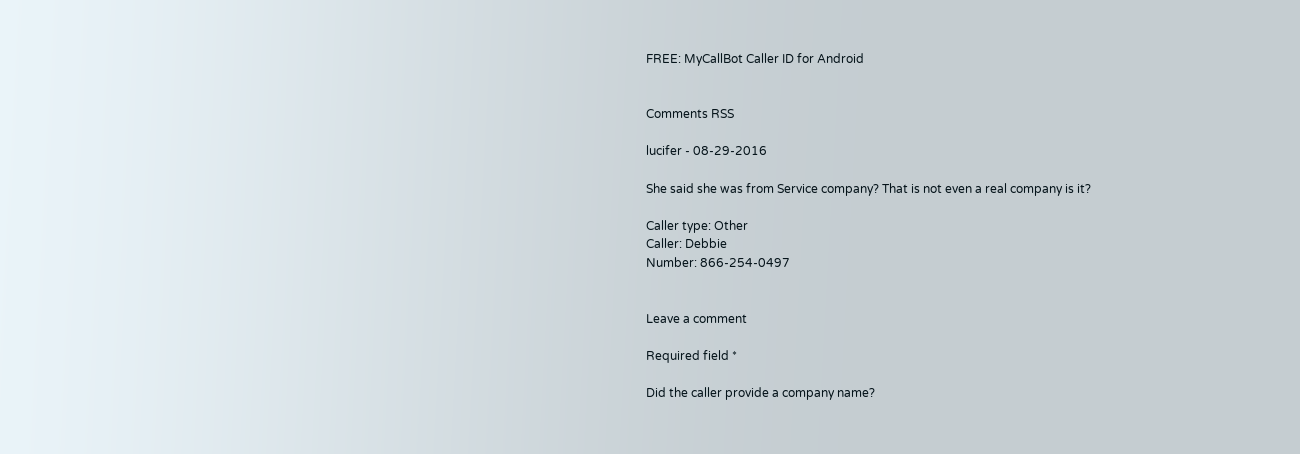FREE: MyCallBot Caller ID for Android


Comments RSS

lucifer - 08-29-2016

She said she was from Service company? That is not even a real company is it?

Caller type: Other
Caller: Debbie
Number: 866-254-0497


Leave a comment

Required field *

Did the caller provide a company name?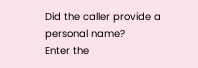Did the caller provide a personal name?
Enter the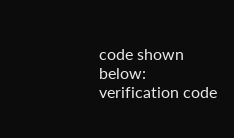code shown below:
verification code